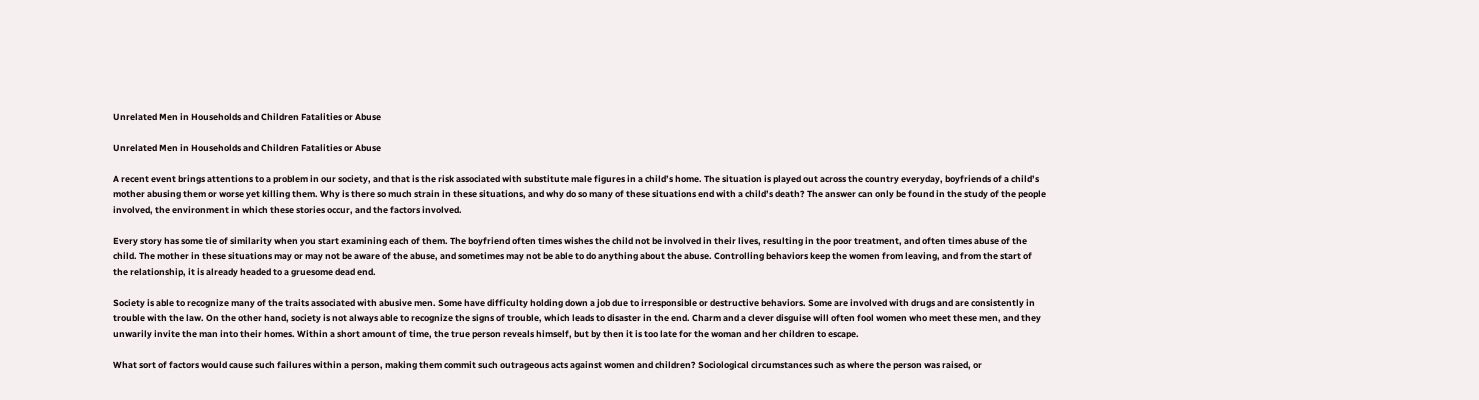Unrelated Men in Households and Children Fatalities or Abuse

Unrelated Men in Households and Children Fatalities or Abuse

A recent event brings attentions to a problem in our society, and that is the risk associated with substitute male figures in a child’s home. The situation is played out across the country everyday, boyfriends of a child’s mother abusing them or worse yet killing them. Why is there so much strain in these situations, and why do so many of these situations end with a child’s death? The answer can only be found in the study of the people involved, the environment in which these stories occur, and the factors involved.

Every story has some tie of similarity when you start examining each of them. The boyfriend often times wishes the child not be involved in their lives, resulting in the poor treatment, and often times abuse of the child. The mother in these situations may or may not be aware of the abuse, and sometimes may not be able to do anything about the abuse. Controlling behaviors keep the women from leaving, and from the start of the relationship, it is already headed to a gruesome dead end.

Society is able to recognize many of the traits associated with abusive men. Some have difficulty holding down a job due to irresponsible or destructive behaviors. Some are involved with drugs and are consistently in trouble with the law. On the other hand, society is not always able to recognize the signs of trouble, which leads to disaster in the end. Charm and a clever disguise will often fool women who meet these men, and they unwarily invite the man into their homes. Within a short amount of time, the true person reveals himself, but by then it is too late for the woman and her children to escape.

What sort of factors would cause such failures within a person, making them commit such outrageous acts against women and children? Sociological circumstances such as where the person was raised, or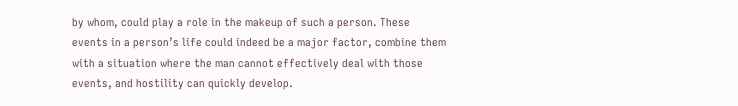by whom, could play a role in the makeup of such a person. These events in a person’s life could indeed be a major factor, combine them with a situation where the man cannot effectively deal with those events, and hostility can quickly develop.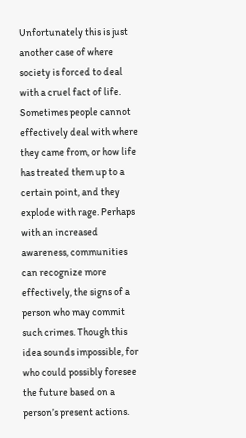Unfortunately this is just another case of where society is forced to deal with a cruel fact of life. Sometimes people cannot effectively deal with where they came from, or how life has treated them up to a certain point, and they explode with rage. Perhaps with an increased awareness, communities can recognize more effectively, the signs of a person who may commit such crimes. Though this idea sounds impossible, for who could possibly foresee the future based on a person’s present actions.